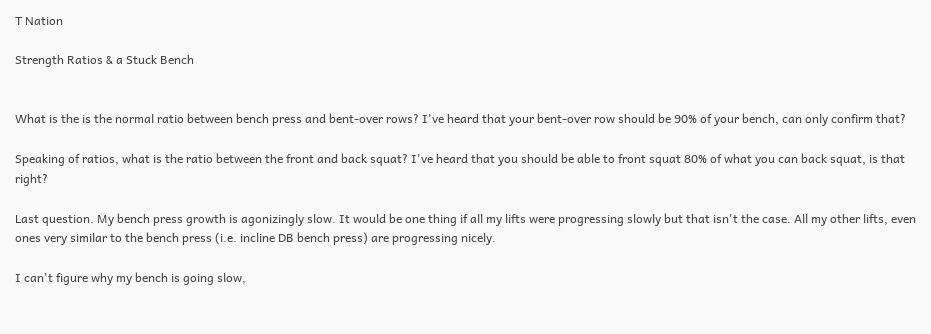T Nation

Strength Ratios & a Stuck Bench


What is the is the normal ratio between bench press and bent-over rows? I've heard that your bent-over row should be 90% of your bench, can only confirm that?

Speaking of ratios, what is the ratio between the front and back squat? I've heard that you should be able to front squat 80% of what you can back squat, is that right?

Last question. My bench press growth is agonizingly slow. It would be one thing if all my lifts were progressing slowly but that isn't the case. All my other lifts, even ones very similar to the bench press (i.e. incline DB bench press) are progressing nicely.

I can't figure why my bench is going slow,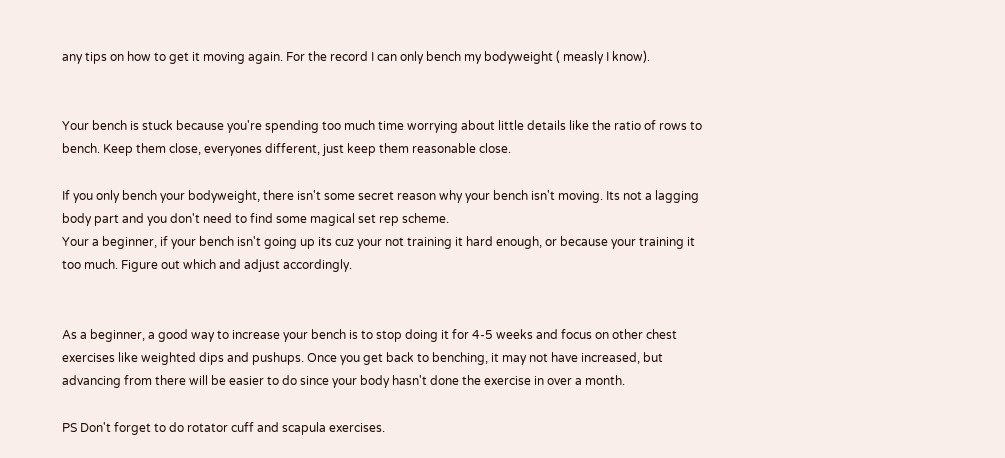any tips on how to get it moving again. For the record I can only bench my bodyweight ( measly I know).


Your bench is stuck because you're spending too much time worrying about little details like the ratio of rows to bench. Keep them close, everyones different, just keep them reasonable close.

If you only bench your bodyweight, there isn't some secret reason why your bench isn't moving. Its not a lagging body part and you don't need to find some magical set rep scheme.
Your a beginner, if your bench isn't going up its cuz your not training it hard enough, or because your training it too much. Figure out which and adjust accordingly.


As a beginner, a good way to increase your bench is to stop doing it for 4-5 weeks and focus on other chest exercises like weighted dips and pushups. Once you get back to benching, it may not have increased, but advancing from there will be easier to do since your body hasn't done the exercise in over a month.

PS Don't forget to do rotator cuff and scapula exercises.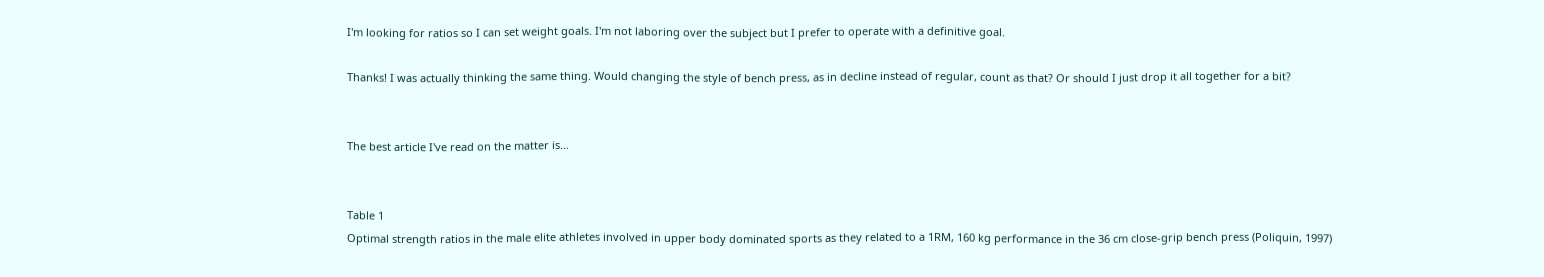I'm looking for ratios so I can set weight goals. I'm not laboring over the subject but I prefer to operate with a definitive goal.

Thanks! I was actually thinking the same thing. Would changing the style of bench press, as in decline instead of regular, count as that? Or should I just drop it all together for a bit?


The best article I've read on the matter is...


Table 1
Optimal strength ratios in the male elite athletes involved in upper body dominated sports as they related to a 1RM, 160 kg performance in the 36 cm close-grip bench press (Poliquin, 1997)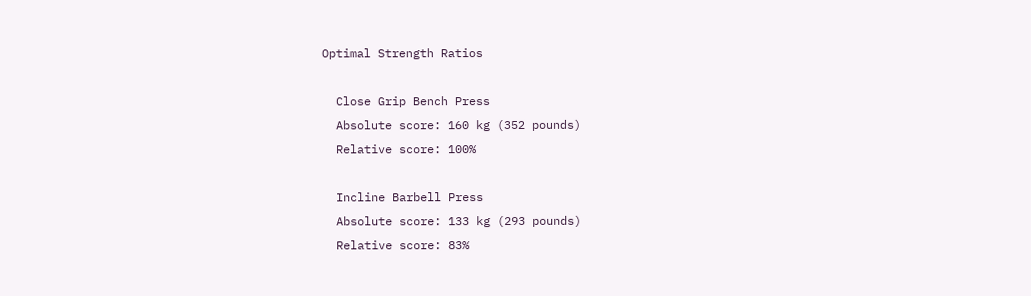Optimal Strength Ratios

  Close Grip Bench Press
  Absolute score: 160 kg (352 pounds)
  Relative score: 100%

  Incline Barbell Press
  Absolute score: 133 kg (293 pounds)
  Relative score: 83%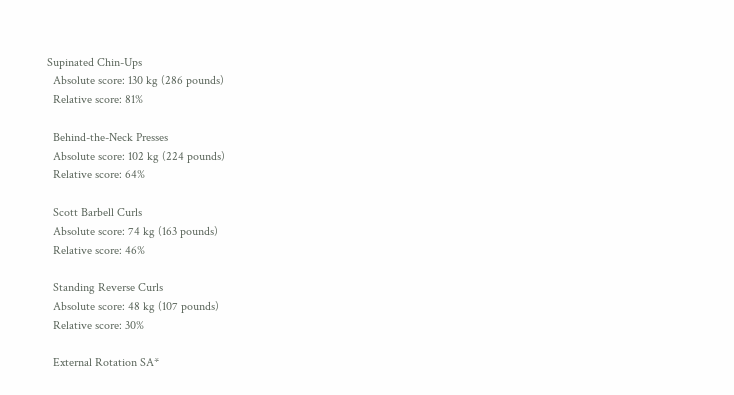Supinated Chin-Ups
  Absolute score: 130 kg (286 pounds)
  Relative score: 81%

  Behind-the-Neck Presses
  Absolute score: 102 kg (224 pounds)
  Relative score: 64%

  Scott Barbell Curls
  Absolute score: 74 kg (163 pounds)
  Relative score: 46%

  Standing Reverse Curls
  Absolute score: 48 kg (107 pounds)
  Relative score: 30%

  External Rotation SA*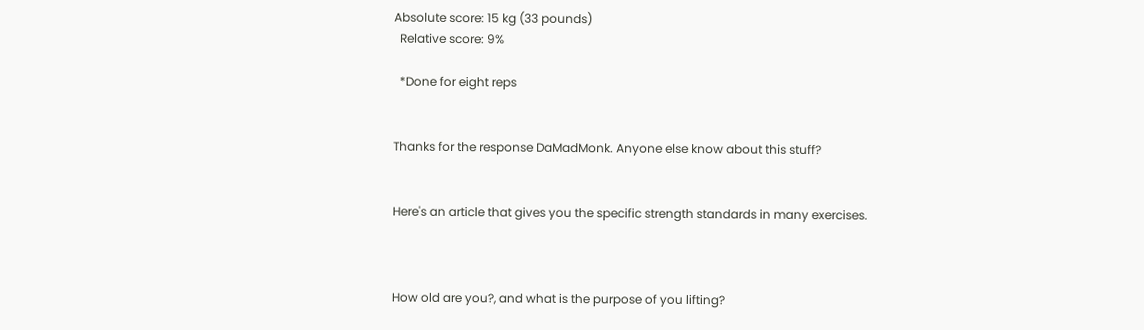Absolute score: 15 kg (33 pounds)
  Relative score: 9%

  *Done for eight reps


Thanks for the response DaMadMonk. Anyone else know about this stuff?


Here's an article that gives you the specific strength standards in many exercises.



How old are you?, and what is the purpose of you lifting?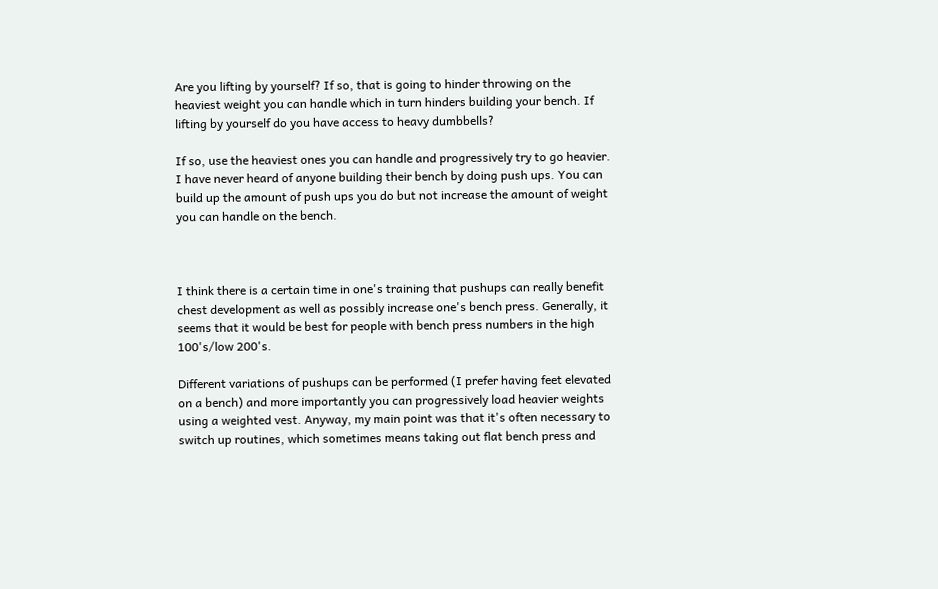Are you lifting by yourself? If so, that is going to hinder throwing on the heaviest weight you can handle which in turn hinders building your bench. If lifting by yourself do you have access to heavy dumbbells?

If so, use the heaviest ones you can handle and progressively try to go heavier. I have never heard of anyone building their bench by doing push ups. You can build up the amount of push ups you do but not increase the amount of weight you can handle on the bench.



I think there is a certain time in one's training that pushups can really benefit chest development as well as possibly increase one's bench press. Generally, it seems that it would be best for people with bench press numbers in the high 100's/low 200's.

Different variations of pushups can be performed (I prefer having feet elevated on a bench) and more importantly you can progressively load heavier weights using a weighted vest. Anyway, my main point was that it's often necessary to switch up routines, which sometimes means taking out flat bench press and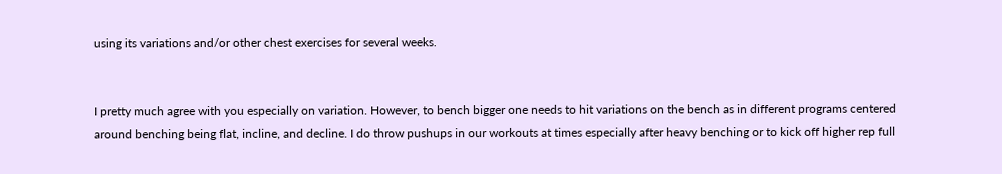using its variations and/or other chest exercises for several weeks.


I pretty much agree with you especially on variation. However, to bench bigger one needs to hit variations on the bench as in different programs centered around benching being flat, incline, and decline. I do throw pushups in our workouts at times especially after heavy benching or to kick off higher rep full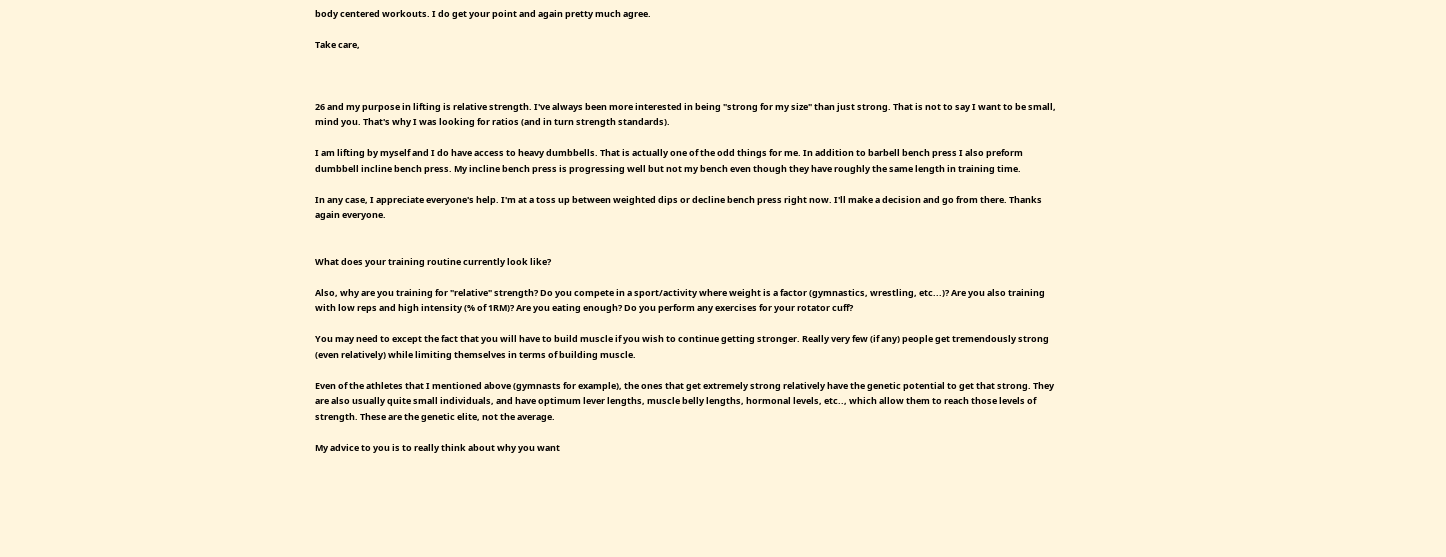body centered workouts. I do get your point and again pretty much agree.

Take care,



26 and my purpose in lifting is relative strength. I've always been more interested in being "strong for my size" than just strong. That is not to say I want to be small, mind you. That's why I was looking for ratios (and in turn strength standards).

I am lifting by myself and I do have access to heavy dumbbells. That is actually one of the odd things for me. In addition to barbell bench press I also preform dumbbell incline bench press. My incline bench press is progressing well but not my bench even though they have roughly the same length in training time.

In any case, I appreciate everyone's help. I'm at a toss up between weighted dips or decline bench press right now. I'll make a decision and go from there. Thanks again everyone.


What does your training routine currently look like?

Also, why are you training for "relative" strength? Do you compete in a sport/activity where weight is a factor (gymnastics, wrestling, etc...)? Are you also training with low reps and high intensity (% of 1RM)? Are you eating enough? Do you perform any exercises for your rotator cuff?

You may need to except the fact that you will have to build muscle if you wish to continue getting stronger. Really very few (if any) people get tremendously strong (even relatively) while limiting themselves in terms of building muscle.

Even of the athletes that I mentioned above (gymnasts for example), the ones that get extremely strong relatively have the genetic potential to get that strong. They are also usually quite small individuals, and have optimum lever lengths, muscle belly lengths, hormonal levels, etc.., which allow them to reach those levels of strength. These are the genetic elite, not the average.

My advice to you is to really think about why you want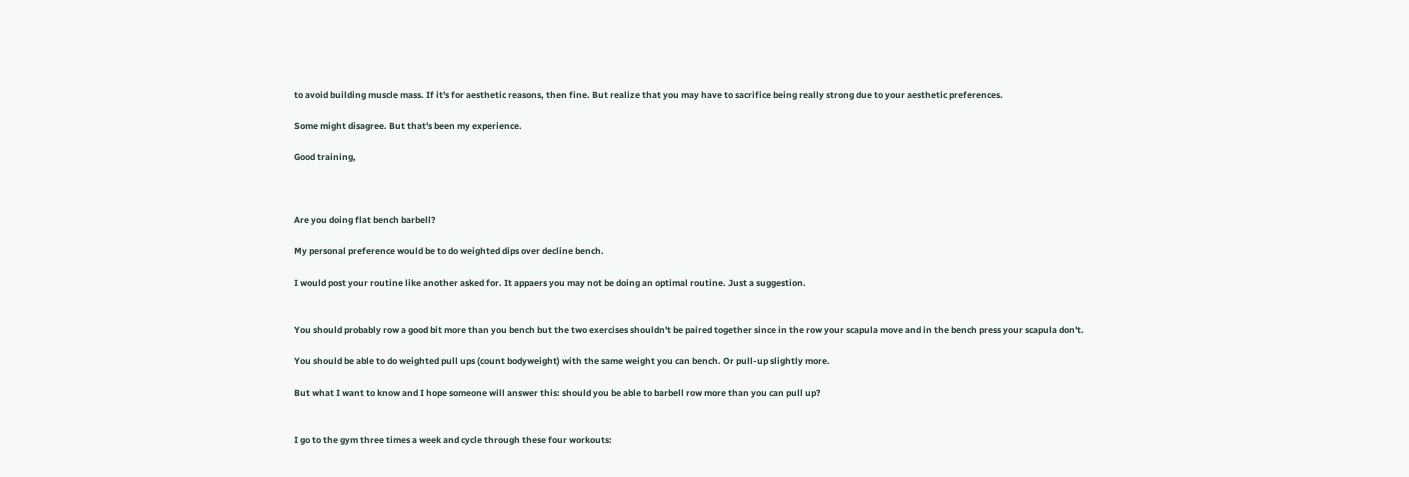to avoid building muscle mass. If it's for aesthetic reasons, then fine. But realize that you may have to sacrifice being really strong due to your aesthetic preferences.

Some might disagree. But that's been my experience.

Good training,



Are you doing flat bench barbell?

My personal preference would be to do weighted dips over decline bench.

I would post your routine like another asked for. It appaers you may not be doing an optimal routine. Just a suggestion.


You should probably row a good bit more than you bench but the two exercises shouldn't be paired together since in the row your scapula move and in the bench press your scapula don't.

You should be able to do weighted pull ups (count bodyweight) with the same weight you can bench. Or pull-up slightly more.

But what I want to know and I hope someone will answer this: should you be able to barbell row more than you can pull up?


I go to the gym three times a week and cycle through these four workouts: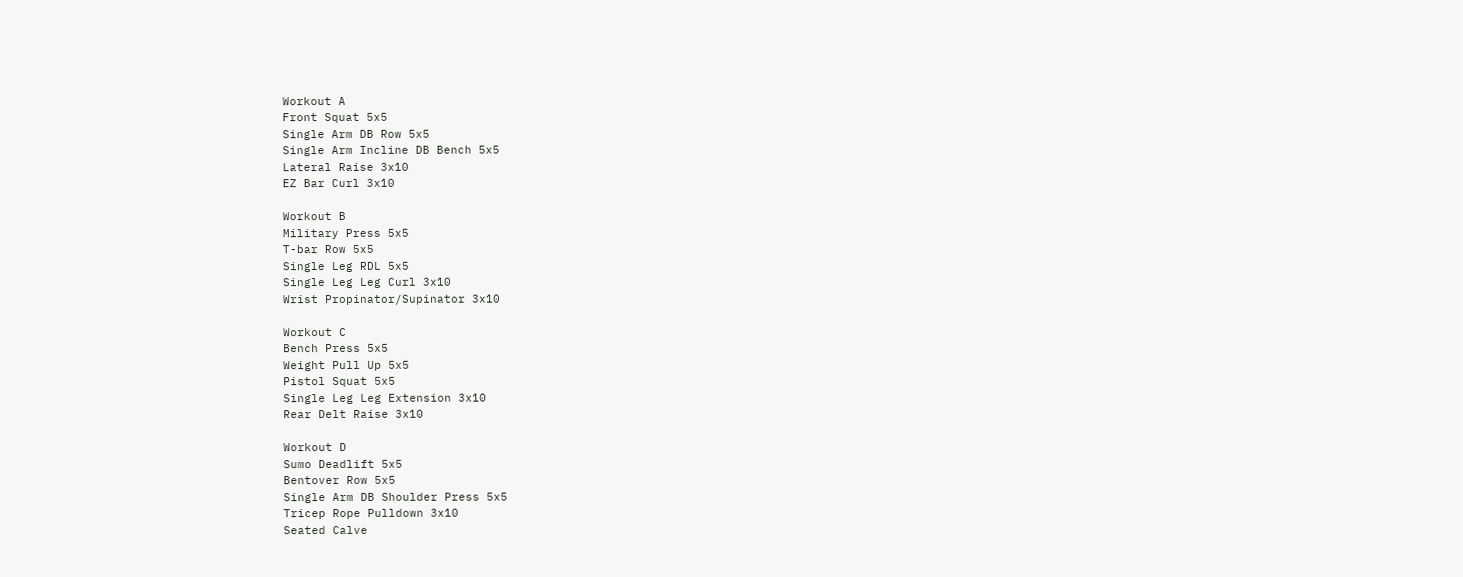Workout A
Front Squat 5x5
Single Arm DB Row 5x5
Single Arm Incline DB Bench 5x5
Lateral Raise 3x10
EZ Bar Curl 3x10

Workout B
Military Press 5x5
T-bar Row 5x5
Single Leg RDL 5x5
Single Leg Leg Curl 3x10
Wrist Propinator/Supinator 3x10

Workout C
Bench Press 5x5
Weight Pull Up 5x5
Pistol Squat 5x5
Single Leg Leg Extension 3x10
Rear Delt Raise 3x10

Workout D
Sumo Deadlift 5x5
Bentover Row 5x5
Single Arm DB Shoulder Press 5x5
Tricep Rope Pulldown 3x10
Seated Calve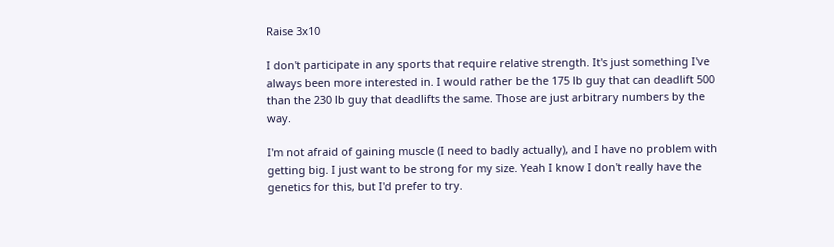Raise 3x10

I don't participate in any sports that require relative strength. It's just something I've always been more interested in. I would rather be the 175 lb guy that can deadlift 500 than the 230 lb guy that deadlifts the same. Those are just arbitrary numbers by the way.

I'm not afraid of gaining muscle (I need to badly actually), and I have no problem with getting big. I just want to be strong for my size. Yeah I know I don't really have the genetics for this, but I'd prefer to try.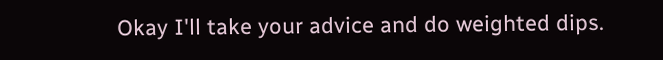Okay I'll take your advice and do weighted dips.